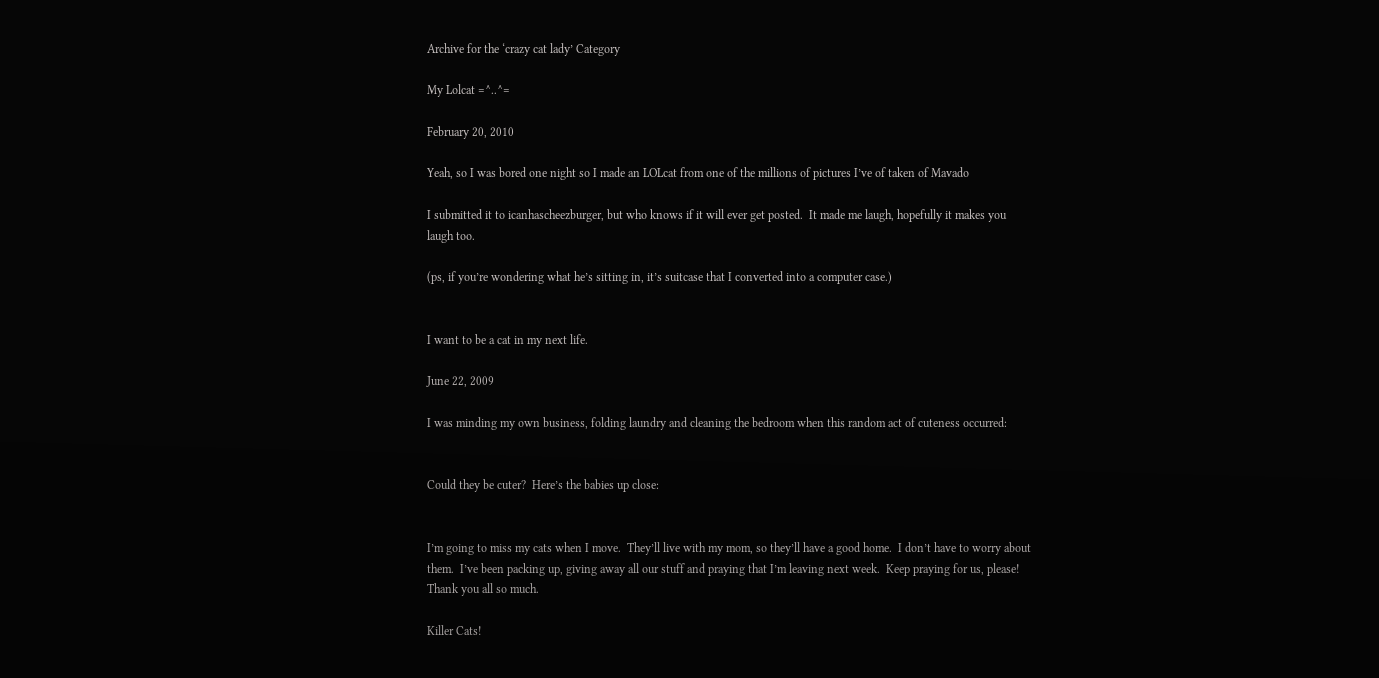Archive for the ‘crazy cat lady’ Category

My Lolcat =^..^=

February 20, 2010

Yeah, so I was bored one night so I made an LOLcat from one of the millions of pictures I’ve of taken of Mavado

I submitted it to icanhascheezburger, but who knows if it will ever get posted.  It made me laugh, hopefully it makes you laugh too.

(ps, if you’re wondering what he’s sitting in, it’s suitcase that I converted into a computer case.)


I want to be a cat in my next life.

June 22, 2009

I was minding my own business, folding laundry and cleaning the bedroom when this random act of cuteness occurred:


Could they be cuter?  Here’s the babies up close:


I’m going to miss my cats when I move.  They’ll live with my mom, so they’ll have a good home.  I don’t have to worry about them.  I’ve been packing up, giving away all our stuff and praying that I’m leaving next week.  Keep praying for us, please!  Thank you all so much.

Killer Cats!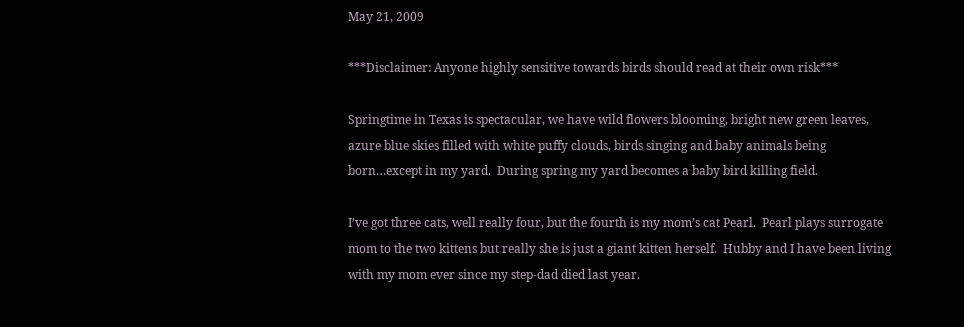May 21, 2009

***Disclaimer: Anyone highly sensitive towards birds should read at their own risk***

Springtime in Texas is spectacular, we have wild flowers blooming, bright new green leaves, azure blue skies filled with white puffy clouds, birds singing and baby animals being born…except in my yard.  During spring my yard becomes a baby bird killing field.

I’ve got three cats, well really four, but the fourth is my mom’s cat Pearl.  Pearl plays surrogate mom to the two kittens but really she is just a giant kitten herself.  Hubby and I have been living with my mom ever since my step-dad died last year.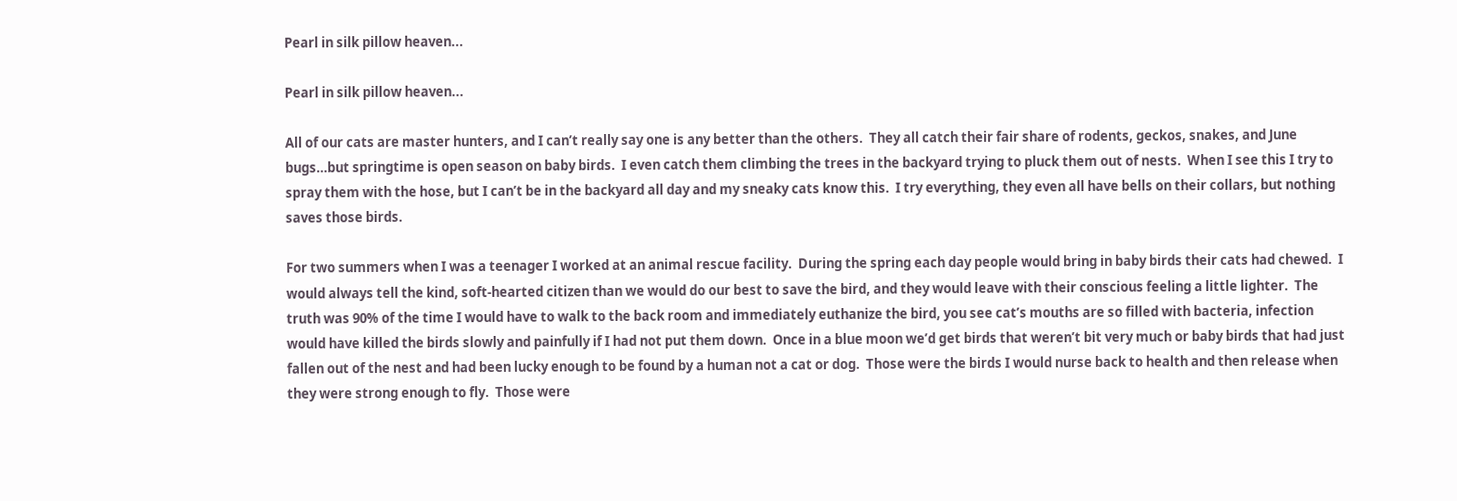Pearl in silk pillow heaven...

Pearl in silk pillow heaven...

All of our cats are master hunters, and I can’t really say one is any better than the others.  They all catch their fair share of rodents, geckos, snakes, and June bugs…but springtime is open season on baby birds.  I even catch them climbing the trees in the backyard trying to pluck them out of nests.  When I see this I try to spray them with the hose, but I can’t be in the backyard all day and my sneaky cats know this.  I try everything, they even all have bells on their collars, but nothing saves those birds.

For two summers when I was a teenager I worked at an animal rescue facility.  During the spring each day people would bring in baby birds their cats had chewed.  I would always tell the kind, soft-hearted citizen than we would do our best to save the bird, and they would leave with their conscious feeling a little lighter.  The truth was 90% of the time I would have to walk to the back room and immediately euthanize the bird, you see cat’s mouths are so filled with bacteria, infection would have killed the birds slowly and painfully if I had not put them down.  Once in a blue moon we’d get birds that weren’t bit very much or baby birds that had just fallen out of the nest and had been lucky enough to be found by a human not a cat or dog.  Those were the birds I would nurse back to health and then release when they were strong enough to fly.  Those were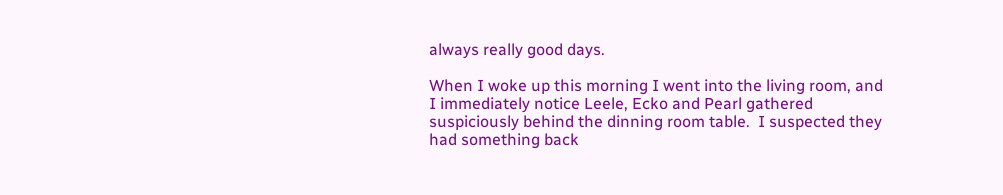always really good days.

When I woke up this morning I went into the living room, and I immediately notice Leele, Ecko and Pearl gathered suspiciously behind the dinning room table.  I suspected they had something back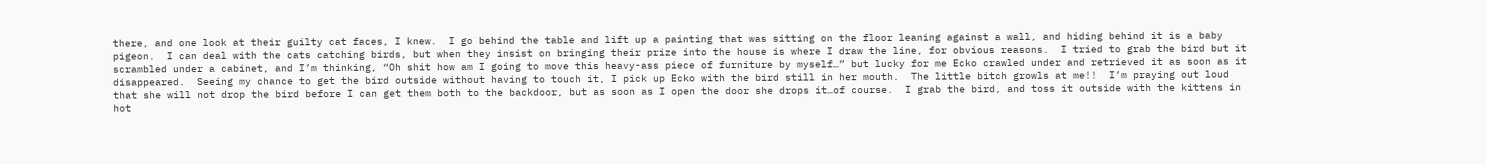there, and one look at their guilty cat faces, I knew.  I go behind the table and lift up a painting that was sitting on the floor leaning against a wall, and hiding behind it is a baby pigeon.  I can deal with the cats catching birds, but when they insist on bringing their prize into the house is where I draw the line, for obvious reasons.  I tried to grab the bird but it scrambled under a cabinet, and I’m thinking, “Oh shit how am I going to move this heavy-ass piece of furniture by myself…” but lucky for me Ecko crawled under and retrieved it as soon as it disappeared.  Seeing my chance to get the bird outside without having to touch it, I pick up Ecko with the bird still in her mouth.  The little bitch growls at me!!  I’m praying out loud that she will not drop the bird before I can get them both to the backdoor, but as soon as I open the door she drops it…of course.  I grab the bird, and toss it outside with the kittens in hot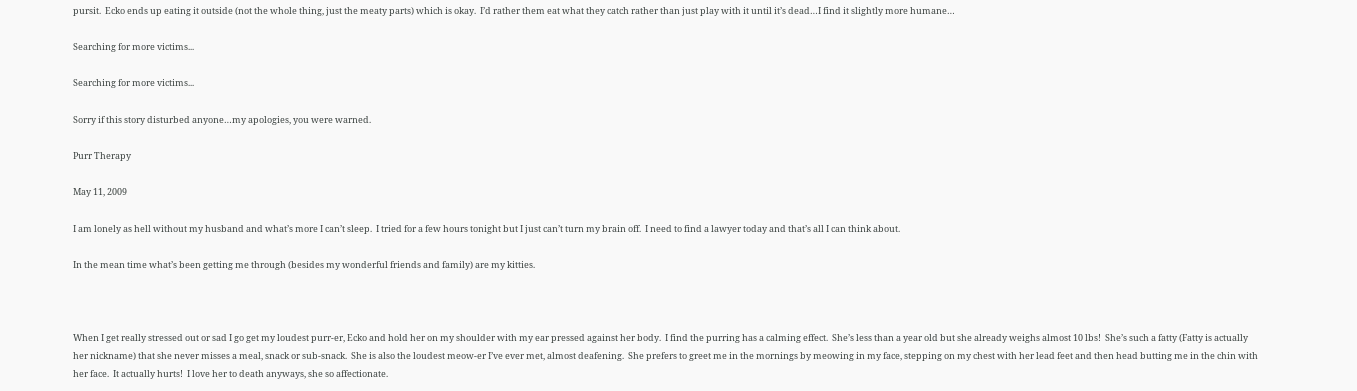pursit.  Ecko ends up eating it outside (not the whole thing, just the meaty parts) which is okay.  I’d rather them eat what they catch rather than just play with it until it’s dead…I find it slightly more humane…

Searching for more victims...

Searching for more victims...

Sorry if this story disturbed anyone…my apologies, you were warned.

Purr Therapy

May 11, 2009

I am lonely as hell without my husband and what’s more I can’t sleep.  I tried for a few hours tonight but I just can’t turn my brain off.  I need to find a lawyer today and that’s all I can think about.

In the mean time what’s been getting me through (besides my wonderful friends and family) are my kitties.



When I get really stressed out or sad I go get my loudest purr-er, Ecko and hold her on my shoulder with my ear pressed against her body.  I find the purring has a calming effect.  She’s less than a year old but she already weighs almost 10 lbs!  She’s such a fatty (Fatty is actually her nickname) that she never misses a meal, snack or sub-snack.  She is also the loudest meow-er I’ve ever met, almost deafening.  She prefers to greet me in the mornings by meowing in my face, stepping on my chest with her lead feet and then head butting me in the chin with her face.  It actually hurts!  I love her to death anyways, she so affectionate.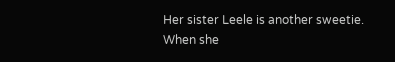Her sister Leele is another sweetie.  When she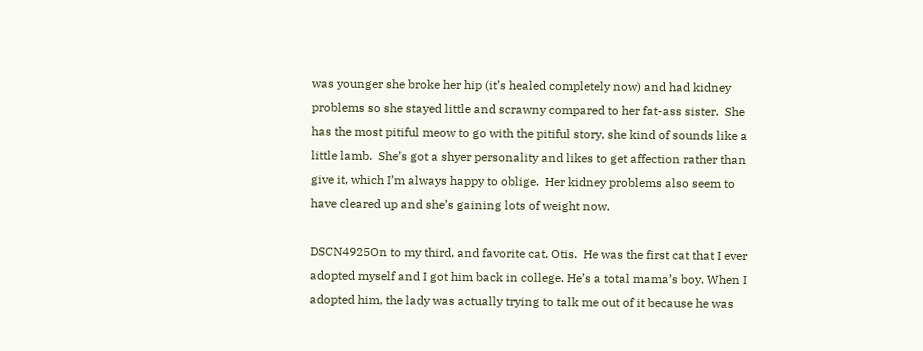was younger she broke her hip (it’s healed completely now) and had kidney problems so she stayed little and scrawny compared to her fat-ass sister.  She has the most pitiful meow to go with the pitiful story, she kind of sounds like a little lamb.  She’s got a shyer personality and likes to get affection rather than give it, which I’m always happy to oblige.  Her kidney problems also seem to have cleared up and she’s gaining lots of weight now.

DSCN4925On to my third, and favorite cat, Otis.  He was the first cat that I ever adopted myself and I got him back in college. He’s a total mama’s boy. When I adopted him, the lady was actually trying to talk me out of it because he was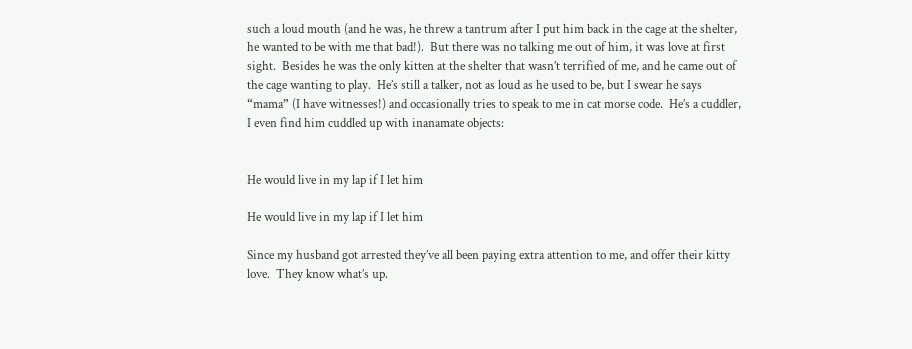such a loud mouth (and he was, he threw a tantrum after I put him back in the cage at the shelter, he wanted to be with me that bad!).  But there was no talking me out of him, it was love at first sight.  Besides he was the only kitten at the shelter that wasn’t terrified of me, and he came out of the cage wanting to play.  He’s still a talker, not as loud as he used to be, but I swear he says “mama” (I have witnesses!) and occasionally tries to speak to me in cat morse code.  He’s a cuddler, I even find him cuddled up with inanamate objects:


He would live in my lap if I let him

He would live in my lap if I let him

Since my husband got arrested they’ve all been paying extra attention to me, and offer their kitty love.  They know what’s up.